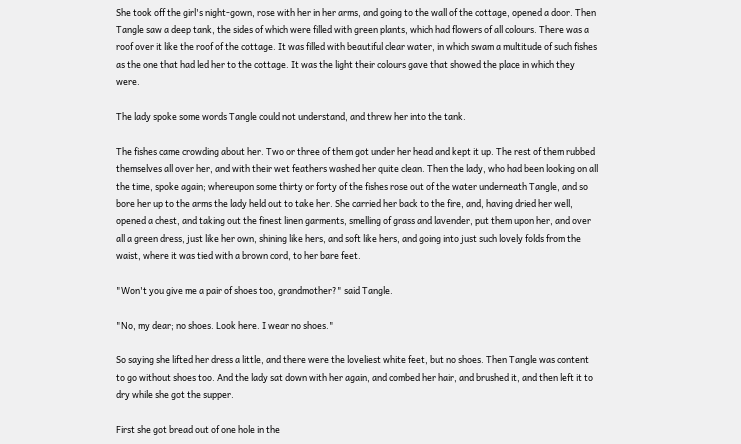She took off the girl's night-gown, rose with her in her arms, and going to the wall of the cottage, opened a door. Then Tangle saw a deep tank, the sides of which were filled with green plants, which had flowers of all colours. There was a roof over it like the roof of the cottage. It was filled with beautiful clear water, in which swam a multitude of such fishes as the one that had led her to the cottage. It was the light their colours gave that showed the place in which they were.

The lady spoke some words Tangle could not understand, and threw her into the tank.

The fishes came crowding about her. Two or three of them got under her head and kept it up. The rest of them rubbed themselves all over her, and with their wet feathers washed her quite clean. Then the lady, who had been looking on all the time, spoke again; whereupon some thirty or forty of the fishes rose out of the water underneath Tangle, and so bore her up to the arms the lady held out to take her. She carried her back to the fire, and, having dried her well, opened a chest, and taking out the finest linen garments, smelling of grass and lavender, put them upon her, and over all a green dress, just like her own, shining like hers, and soft like hers, and going into just such lovely folds from the waist, where it was tied with a brown cord, to her bare feet.

"Won't you give me a pair of shoes too, grandmother?" said Tangle.

"No, my dear; no shoes. Look here. I wear no shoes."

So saying she lifted her dress a little, and there were the loveliest white feet, but no shoes. Then Tangle was content to go without shoes too. And the lady sat down with her again, and combed her hair, and brushed it, and then left it to dry while she got the supper.

First she got bread out of one hole in the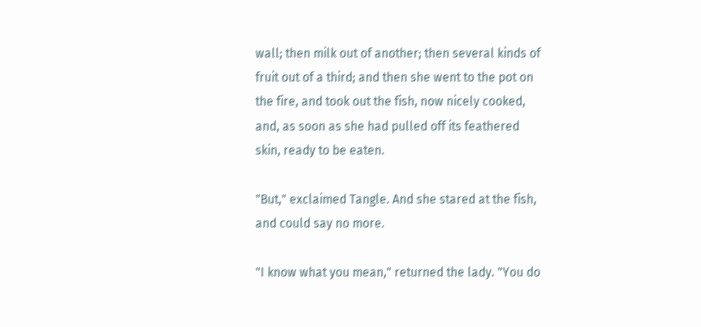wall; then milk out of another; then several kinds of fruit out of a third; and then she went to the pot on the fire, and took out the fish, now nicely cooked, and, as soon as she had pulled off its feathered skin, ready to be eaten.

"But," exclaimed Tangle. And she stared at the fish, and could say no more.

"I know what you mean," returned the lady. "You do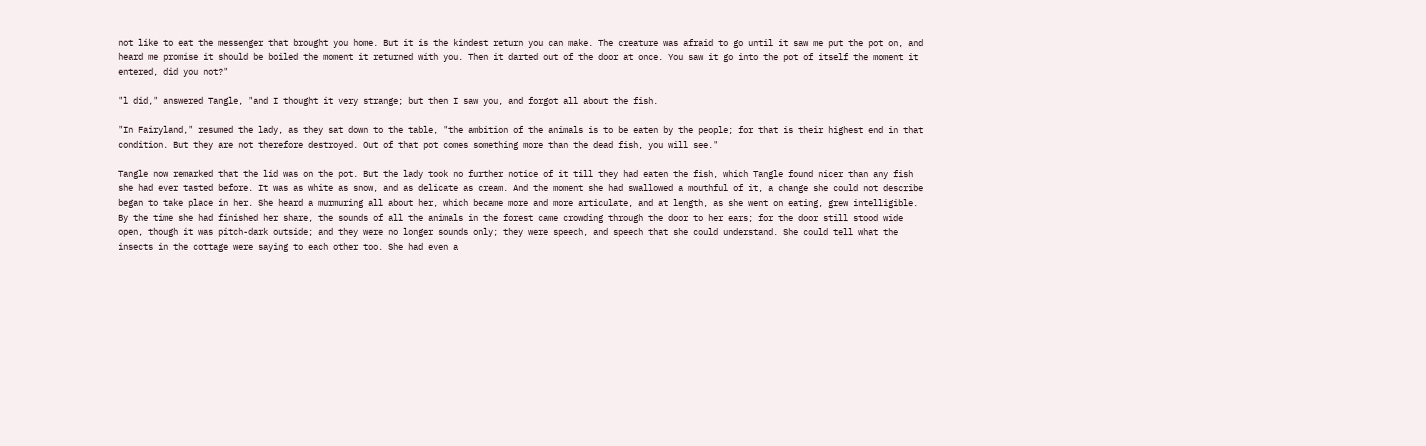not like to eat the messenger that brought you home. But it is the kindest return you can make. The creature was afraid to go until it saw me put the pot on, and heard me promise it should be boiled the moment it returned with you. Then it darted out of the door at once. You saw it go into the pot of itself the moment it entered, did you not?"

"l did," answered Tangle, "and I thought it very strange; but then I saw you, and forgot all about the fish.

"In Fairyland," resumed the lady, as they sat down to the table, "the ambition of the animals is to be eaten by the people; for that is their highest end in that condition. But they are not therefore destroyed. Out of that pot comes something more than the dead fish, you will see."

Tangle now remarked that the lid was on the pot. But the lady took no further notice of it till they had eaten the fish, which Tangle found nicer than any fish she had ever tasted before. It was as white as snow, and as delicate as cream. And the moment she had swallowed a mouthful of it, a change she could not describe began to take place in her. She heard a murmuring all about her, which became more and more articulate, and at length, as she went on eating, grew intelligible. By the time she had finished her share, the sounds of all the animals in the forest came crowding through the door to her ears; for the door still stood wide open, though it was pitch-dark outside; and they were no longer sounds only; they were speech, and speech that she could understand. She could tell what the insects in the cottage were saying to each other too. She had even a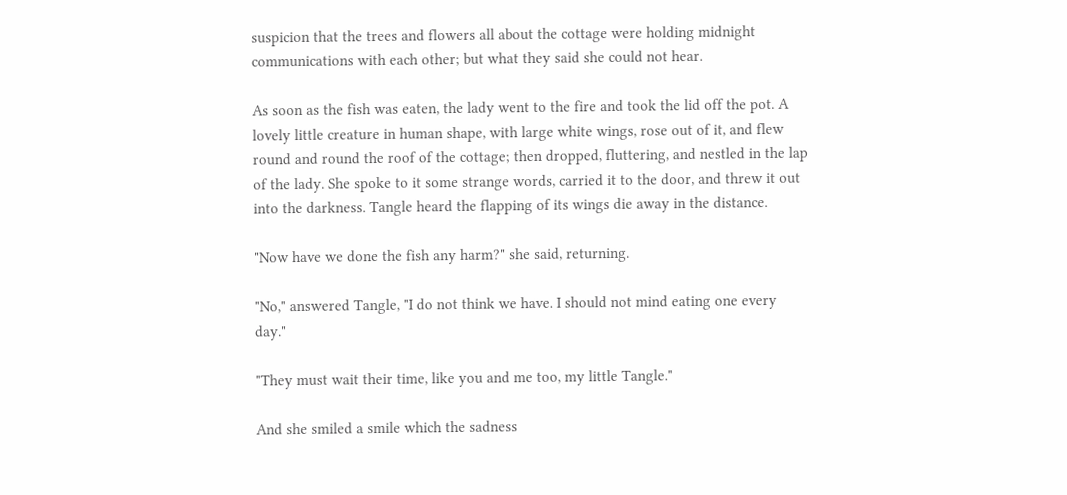suspicion that the trees and flowers all about the cottage were holding midnight communications with each other; but what they said she could not hear.

As soon as the fish was eaten, the lady went to the fire and took the lid off the pot. A lovely little creature in human shape, with large white wings, rose out of it, and flew round and round the roof of the cottage; then dropped, fluttering, and nestled in the lap of the lady. She spoke to it some strange words, carried it to the door, and threw it out into the darkness. Tangle heard the flapping of its wings die away in the distance.

"Now have we done the fish any harm?" she said, returning.

"No," answered Tangle, "I do not think we have. I should not mind eating one every day."

"They must wait their time, like you and me too, my little Tangle."

And she smiled a smile which the sadness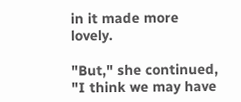in it made more lovely.

"But," she continued, "I think we may have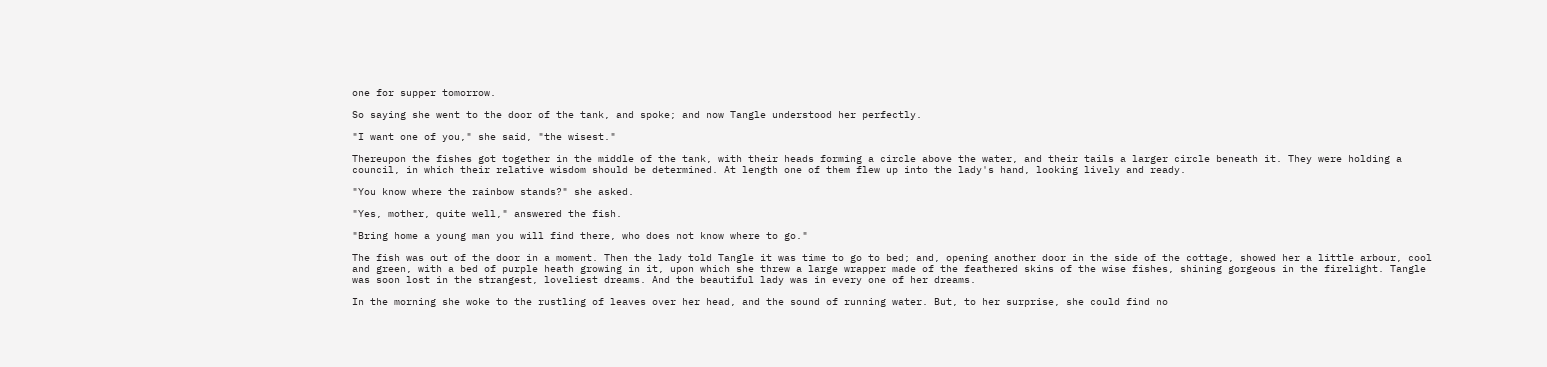one for supper tomorrow.

So saying she went to the door of the tank, and spoke; and now Tangle understood her perfectly.

"I want one of you," she said, "the wisest."

Thereupon the fishes got together in the middle of the tank, with their heads forming a circle above the water, and their tails a larger circle beneath it. They were holding a council, in which their relative wisdom should be determined. At length one of them flew up into the lady's hand, looking lively and ready.

"You know where the rainbow stands?" she asked.

"Yes, mother, quite well," answered the fish.

"Bring home a young man you will find there, who does not know where to go."

The fish was out of the door in a moment. Then the lady told Tangle it was time to go to bed; and, opening another door in the side of the cottage, showed her a little arbour, cool and green, with a bed of purple heath growing in it, upon which she threw a large wrapper made of the feathered skins of the wise fishes, shining gorgeous in the firelight. Tangle was soon lost in the strangest, loveliest dreams. And the beautiful lady was in every one of her dreams.

In the morning she woke to the rustling of leaves over her head, and the sound of running water. But, to her surprise, she could find no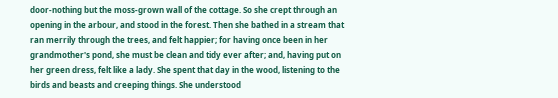door-nothing but the moss-grown wall of the cottage. So she crept through an opening in the arbour, and stood in the forest. Then she bathed in a stream that ran merrily through the trees, and felt happier; for having once been in her grandmother's pond, she must be clean and tidy ever after; and, having put on her green dress, felt like a lady. She spent that day in the wood, listening to the birds and beasts and creeping things. She understood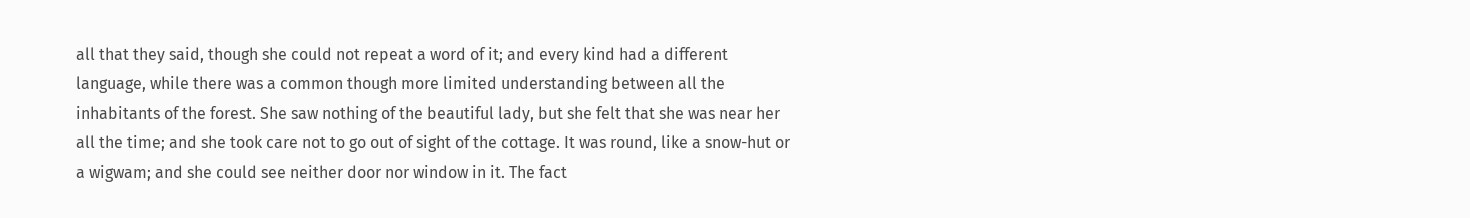all that they said, though she could not repeat a word of it; and every kind had a different language, while there was a common though more limited understanding between all the inhabitants of the forest. She saw nothing of the beautiful lady, but she felt that she was near her all the time; and she took care not to go out of sight of the cottage. It was round, like a snow-hut or a wigwam; and she could see neither door nor window in it. The fact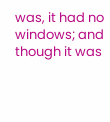was, it had no windows; and though it was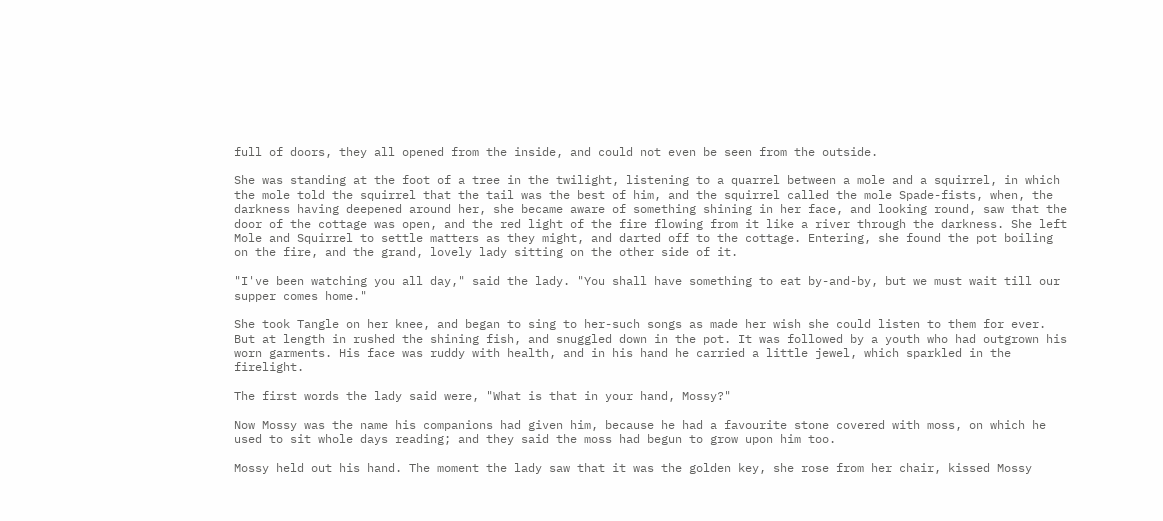full of doors, they all opened from the inside, and could not even be seen from the outside.

She was standing at the foot of a tree in the twilight, listening to a quarrel between a mole and a squirrel, in which the mole told the squirrel that the tail was the best of him, and the squirrel called the mole Spade-fists, when, the darkness having deepened around her, she became aware of something shining in her face, and looking round, saw that the door of the cottage was open, and the red light of the fire flowing from it like a river through the darkness. She left Mole and Squirrel to settle matters as they might, and darted off to the cottage. Entering, she found the pot boiling on the fire, and the grand, lovely lady sitting on the other side of it.

"I've been watching you all day," said the lady. "You shall have something to eat by-and-by, but we must wait till our supper comes home."

She took Tangle on her knee, and began to sing to her-such songs as made her wish she could listen to them for ever. But at length in rushed the shining fish, and snuggled down in the pot. It was followed by a youth who had outgrown his worn garments. His face was ruddy with health, and in his hand he carried a little jewel, which sparkled in the firelight.

The first words the lady said were, "What is that in your hand, Mossy?"

Now Mossy was the name his companions had given him, because he had a favourite stone covered with moss, on which he used to sit whole days reading; and they said the moss had begun to grow upon him too.

Mossy held out his hand. The moment the lady saw that it was the golden key, she rose from her chair, kissed Mossy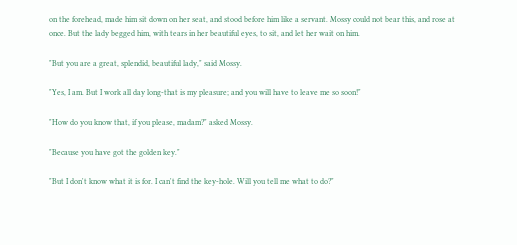on the forehead, made him sit down on her seat, and stood before him like a servant. Mossy could not bear this, and rose at once. But the lady begged him, with tears in her beautiful eyes, to sit, and let her wait on him.

"But you are a great, splendid, beautiful lady," said Mossy.

"Yes, I am. But I work all day long-that is my pleasure; and you will have to leave me so soon!"

"How do you know that, if you please, madam?" asked Mossy.

"Because you have got the golden key."

"But I don't know what it is for. I can't find the key-hole. Will you tell me what to do?"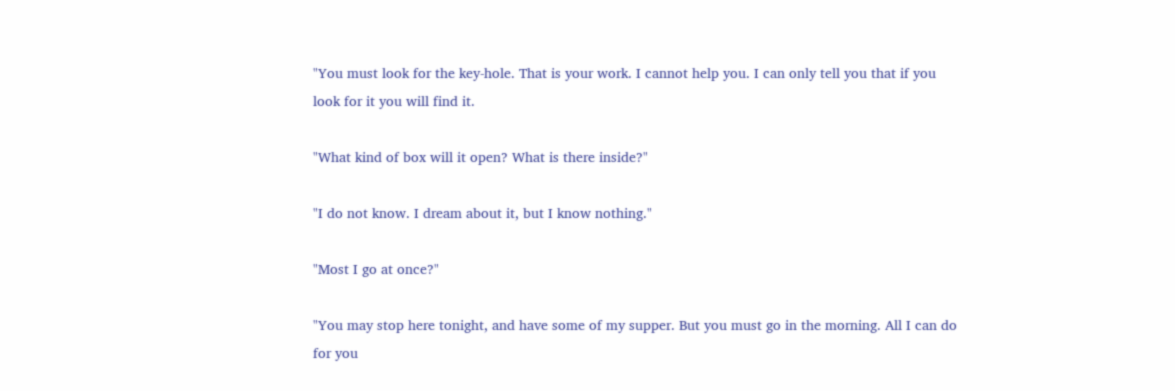"You must look for the key-hole. That is your work. I cannot help you. I can only tell you that if you look for it you will find it.

"What kind of box will it open? What is there inside?"

"I do not know. I dream about it, but I know nothing."

"Most I go at once?"

"You may stop here tonight, and have some of my supper. But you must go in the morning. All I can do for you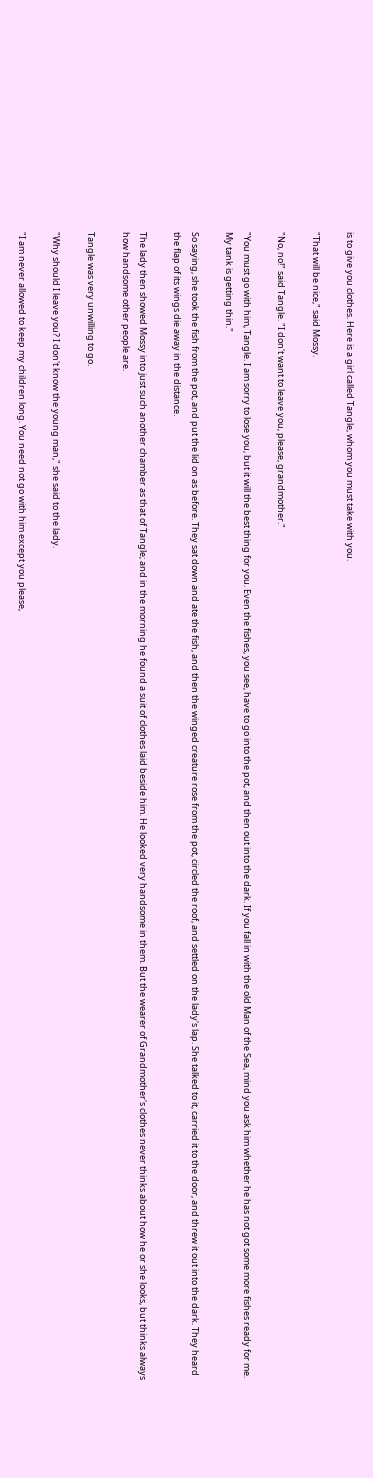is to give you clothes. Here is a girl called Tangle, whom you must take with you.

"That will be nice," said Mossy.

"No, no!" said Tangle. "I don't want to leave you, please, grandmother."

"You must go with him, Tangle. I am sorry to lose you, but it will the best thing for you. Even the fishes, you see, have to go into the pot, and then out into the dark. If you fall in with the old Man of the Sea, mind you ask him whether he has not got some more fishes ready for me. My tank is getting thin."

So saying, she took the fish from the pot, and put the lid on as before. They sat down and ate the fish, and then the winged creature rose from the pot, circled the roof, and settled on the lady's lap. She talked to it, carried it to the door, and threw it out into the dark. They heard the flap of its wings die away in the distance.

The lady then showed Mossy into just such another chamber as that of Tangle; and in the morning he found a suit of clothes laid beside him. He looked very handsome in them. But the wearer of Grandmother's clothes never thinks about how he or she looks, but thinks always how handsome other people are.

Tangle was very unwilling to go.

"Why should I leave you? I don't know the young man," she said to the lady.

"I am never allowed to keep my children long. You need not go with him except you please,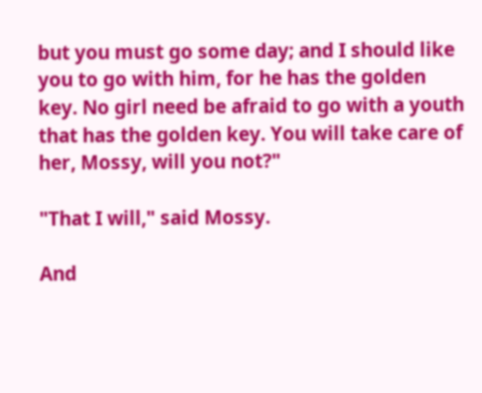but you must go some day; and I should like you to go with him, for he has the golden key. No girl need be afraid to go with a youth that has the golden key. You will take care of her, Mossy, will you not?"

"That I will," said Mossy.

And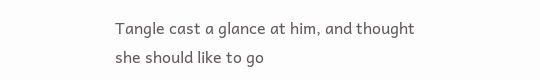Tangle cast a glance at him, and thought she should like to go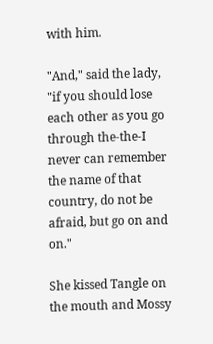with him.

"And," said the lady, "if you should lose each other as you go through the-the-I never can remember the name of that country, do not be afraid, but go on and on."

She kissed Tangle on the mouth and Mossy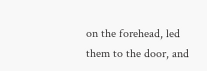on the forehead, led them to the door, and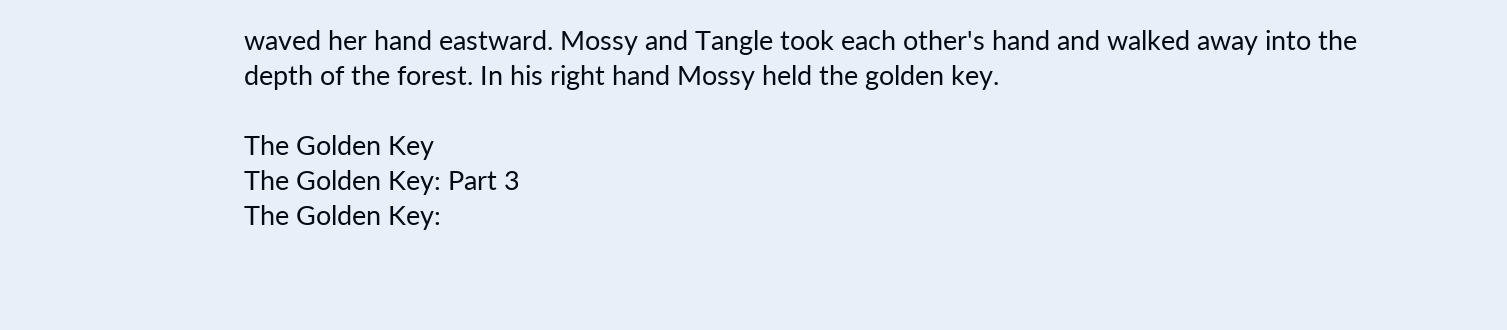waved her hand eastward. Mossy and Tangle took each other's hand and walked away into the depth of the forest. In his right hand Mossy held the golden key.

The Golden Key
The Golden Key: Part 3
The Golden Key: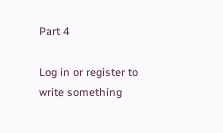Part 4

Log in or register to write something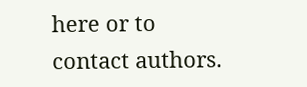here or to contact authors.